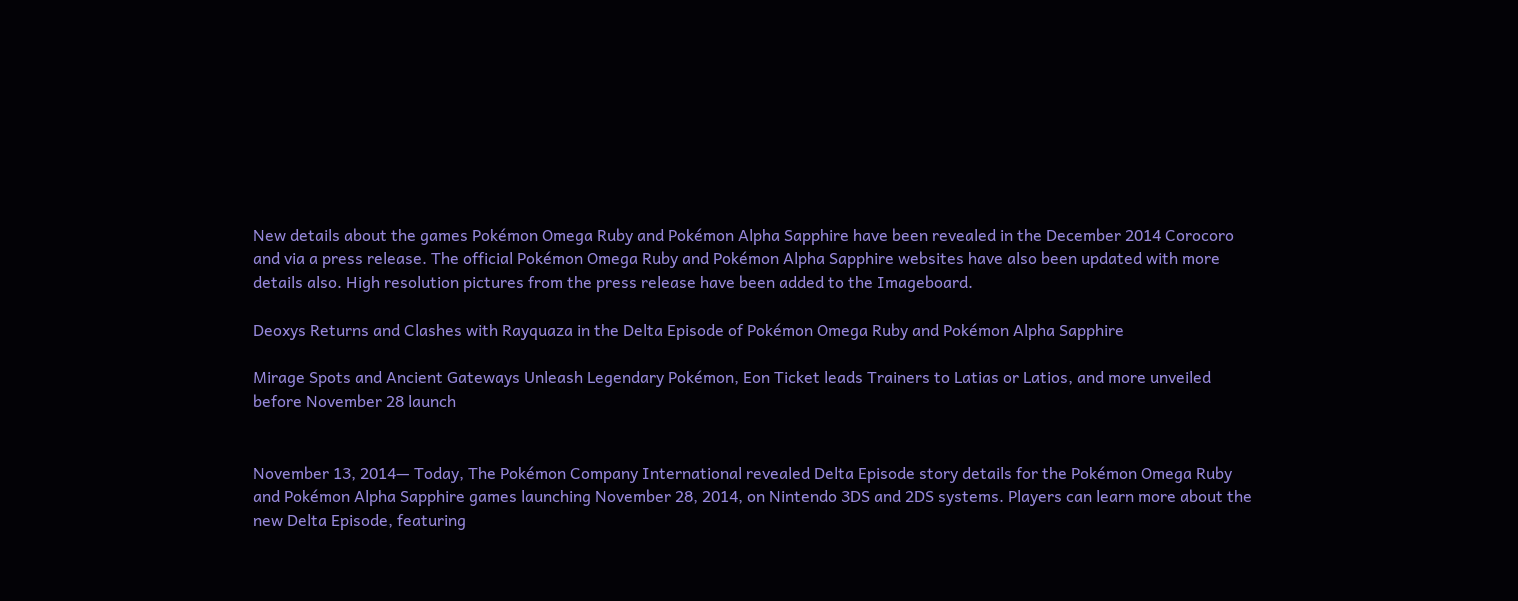New details about the games Pokémon Omega Ruby and Pokémon Alpha Sapphire have been revealed in the December 2014 Corocoro and via a press release. The official Pokémon Omega Ruby and Pokémon Alpha Sapphire websites have also been updated with more details also. High resolution pictures from the press release have been added to the Imageboard.

Deoxys Returns and Clashes with Rayquaza in the Delta Episode of Pokémon Omega Ruby and Pokémon Alpha Sapphire

Mirage Spots and Ancient Gateways Unleash Legendary Pokémon, Eon Ticket leads Trainers to Latias or Latios, and more unveiled before November 28 launch


November 13, 2014— Today, The Pokémon Company International revealed Delta Episode story details for the Pokémon Omega Ruby and Pokémon Alpha Sapphire games launching November 28, 2014, on Nintendo 3DS and 2DS systems. Players can learn more about the new Delta Episode, featuring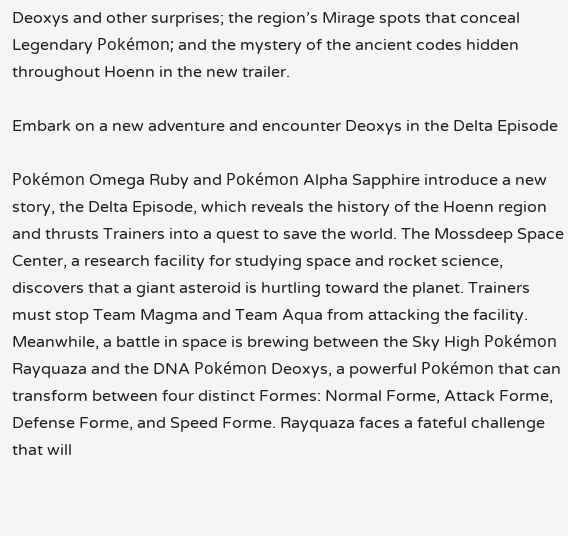Deoxys and other surprises; the region’s Mirage spots that conceal Legendary Pokémon; and the mystery of the ancient codes hidden throughout Hoenn in the new trailer.

Embark on a new adventure and encounter Deoxys in the Delta Episode

Pokémon Omega Ruby and Pokémon Alpha Sapphire introduce a new story, the Delta Episode, which reveals the history of the Hoenn region and thrusts Trainers into a quest to save the world. The Mossdeep Space Center, a research facility for studying space and rocket science, discovers that a giant asteroid is hurtling toward the planet. Trainers must stop Team Magma and Team Aqua from attacking the facility. Meanwhile, a battle in space is brewing between the Sky High Pokémon Rayquaza and the DNA Pokémon Deoxys, a powerful Pokémon that can transform between four distinct Formes: Normal Forme, Attack Forme, Defense Forme, and Speed Forme. Rayquaza faces a fateful challenge that will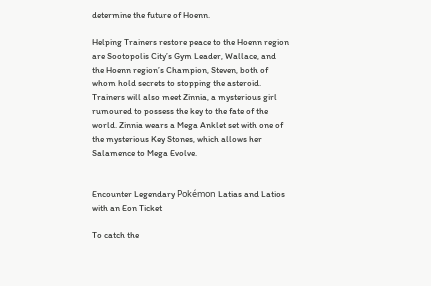determine the future of Hoenn.

Helping Trainers restore peace to the Hoenn region are Sootopolis City’s Gym Leader, Wallace, and the Hoenn region’s Champion, Steven, both of whom hold secrets to stopping the asteroid. Trainers will also meet Zinnia, a mysterious girl rumoured to possess the key to the fate of the world. Zinnia wears a Mega Anklet set with one of the mysterious Key Stones, which allows her Salamence to Mega Evolve.


Encounter Legendary Pokémon Latias and Latios with an Eon Ticket

To catch the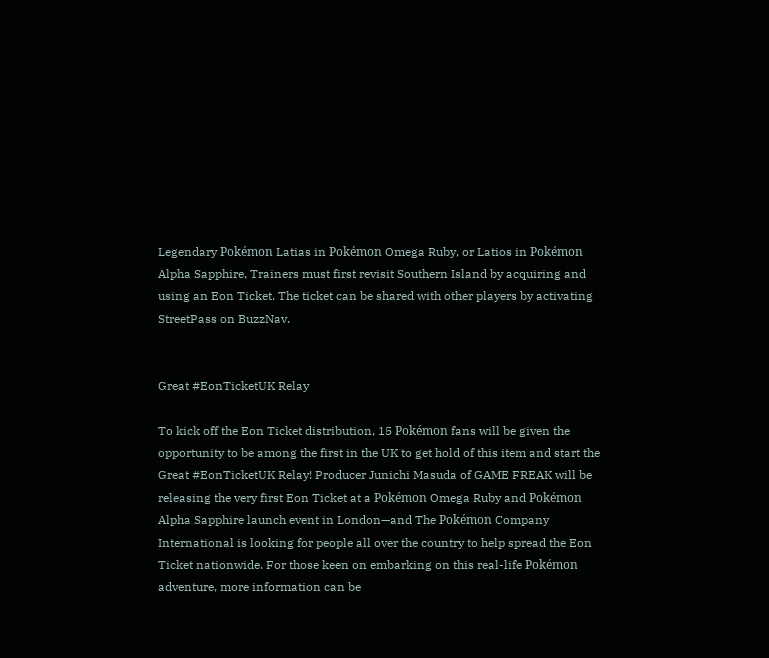Legendary Pokémon Latias in Pokémon Omega Ruby, or Latios in Pokémon Alpha Sapphire, Trainers must first revisit Southern Island by acquiring and using an Eon Ticket. The ticket can be shared with other players by activating StreetPass on BuzzNav.


Great #EonTicketUK Relay

To kick off the Eon Ticket distribution, 15 Pokémon fans will be given the opportunity to be among the first in the UK to get hold of this item and start the Great #EonTicketUK Relay! Producer Junichi Masuda of GAME FREAK will be releasing the very first Eon Ticket at a Pokémon Omega Ruby and Pokémon Alpha Sapphire launch event in London—and The Pokémon Company International is looking for people all over the country to help spread the Eon Ticket nationwide. For those keen on embarking on this real-life Pokémon adventure, more information can be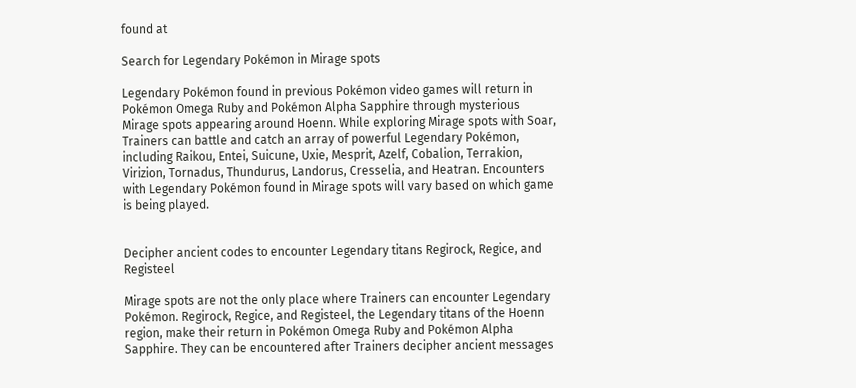found at

Search for Legendary Pokémon in Mirage spots

Legendary Pokémon found in previous Pokémon video games will return in Pokémon Omega Ruby and Pokémon Alpha Sapphire through mysterious Mirage spots appearing around Hoenn. While exploring Mirage spots with Soar, Trainers can battle and catch an array of powerful Legendary Pokémon, including Raikou, Entei, Suicune, Uxie, Mesprit, Azelf, Cobalion, Terrakion, Virizion, Tornadus, Thundurus, Landorus, Cresselia, and Heatran. Encounters with Legendary Pokémon found in Mirage spots will vary based on which game is being played.


Decipher ancient codes to encounter Legendary titans Regirock, Regice, and Registeel

Mirage spots are not the only place where Trainers can encounter Legendary Pokémon. Regirock, Regice, and Registeel, the Legendary titans of the Hoenn region, make their return in Pokémon Omega Ruby and Pokémon Alpha Sapphire. They can be encountered after Trainers decipher ancient messages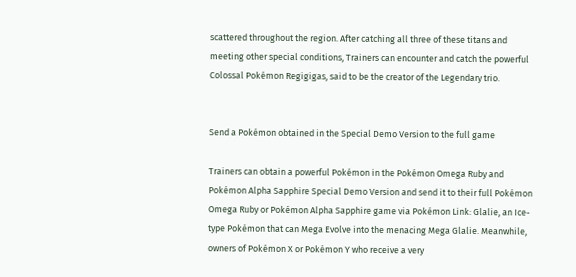scattered throughout the region. After catching all three of these titans and meeting other special conditions, Trainers can encounter and catch the powerful Colossal Pokémon Regigigas, said to be the creator of the Legendary trio.


Send a Pokémon obtained in the Special Demo Version to the full game

Trainers can obtain a powerful Pokémon in the Pokémon Omega Ruby and Pokémon Alpha Sapphire Special Demo Version and send it to their full Pokémon Omega Ruby or Pokémon Alpha Sapphire game via Pokémon Link: Glalie, an Ice-type Pokémon that can Mega Evolve into the menacing Mega Glalie. Meanwhile, owners of Pokémon X or Pokémon Y who receive a very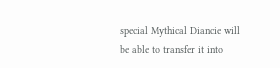special Mythical Diancie will be able to transfer it into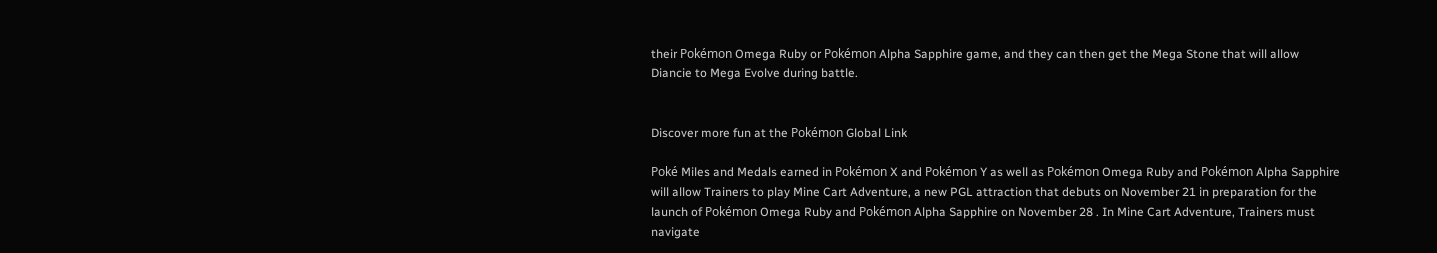their Pokémon Omega Ruby or Pokémon Alpha Sapphire game, and they can then get the Mega Stone that will allow Diancie to Mega Evolve during battle.


Discover more fun at the Pokémon Global Link

Poké Miles and Medals earned in Pokémon X and Pokémon Y as well as Pokémon Omega Ruby and Pokémon Alpha Sapphire will allow Trainers to play Mine Cart Adventure, a new PGL attraction that debuts on November 21 in preparation for the launch of Pokémon Omega Ruby and Pokémon Alpha Sapphire on November 28 . In Mine Cart Adventure, Trainers must navigate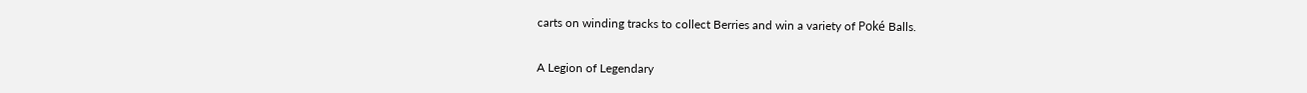carts on winding tracks to collect Berries and win a variety of Poké Balls.


A Legion of Legendary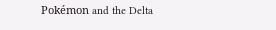Pokémon and the Delta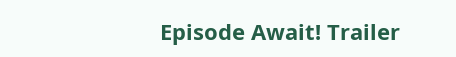Episode Await! Trailer